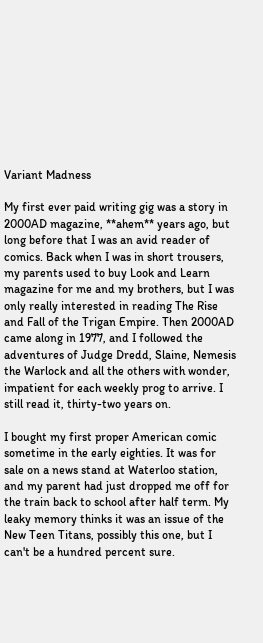Variant Madness

My first ever paid writing gig was a story in 2000AD magazine, **ahem** years ago, but long before that I was an avid reader of comics. Back when I was in short trousers, my parents used to buy Look and Learn magazine for me and my brothers, but I was only really interested in reading The Rise and Fall of the Trigan Empire. Then 2000AD came along in 1977, and I followed the adventures of Judge Dredd, Slaine, Nemesis the Warlock and all the others with wonder, impatient for each weekly prog to arrive. I still read it, thirty-two years on.

I bought my first proper American comic sometime in the early eighties. It was for sale on a news stand at Waterloo station, and my parent had just dropped me off for the train back to school after half term. My leaky memory thinks it was an issue of the New Teen Titans, possibly this one, but I can't be a hundred percent sure.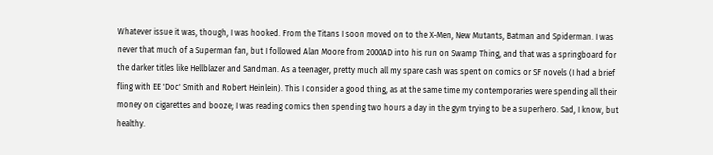Whatever issue it was, though, I was hooked. From the Titans I soon moved on to the X-Men, New Mutants, Batman and Spiderman. I was never that much of a Superman fan, but I followed Alan Moore from 2000AD into his run on Swamp Thing, and that was a springboard for the darker titles like Hellblazer and Sandman. As a teenager, pretty much all my spare cash was spent on comics or SF novels (I had a brief fling with EE 'Doc' Smith and Robert Heinlein). This I consider a good thing, as at the same time my contemporaries were spending all their money on cigarettes and booze; I was reading comics then spending two hours a day in the gym trying to be a superhero. Sad, I know, but healthy.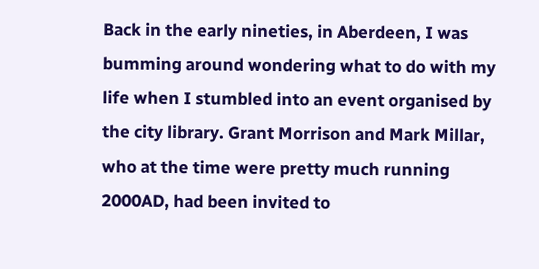Back in the early nineties, in Aberdeen, I was bumming around wondering what to do with my life when I stumbled into an event organised by the city library. Grant Morrison and Mark Millar, who at the time were pretty much running 2000AD, had been invited to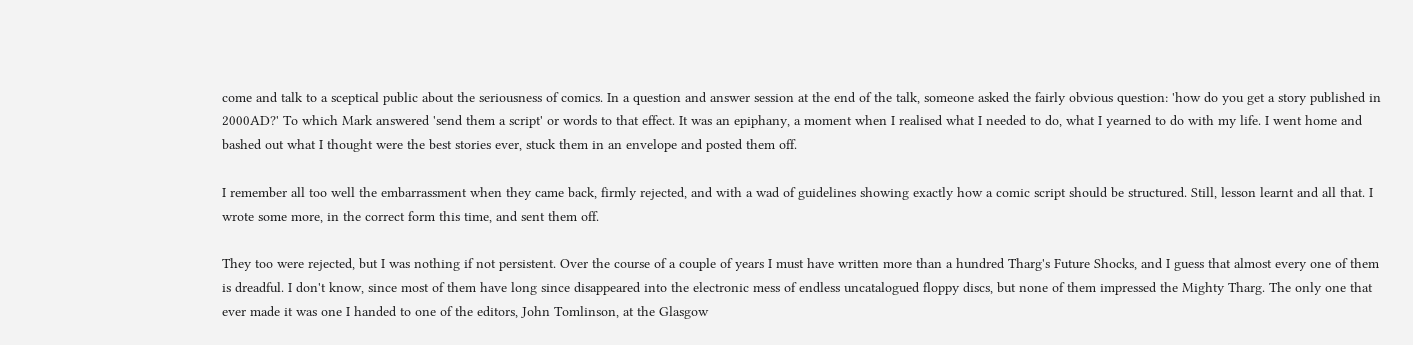come and talk to a sceptical public about the seriousness of comics. In a question and answer session at the end of the talk, someone asked the fairly obvious question: 'how do you get a story published in 2000AD?' To which Mark answered 'send them a script' or words to that effect. It was an epiphany, a moment when I realised what I needed to do, what I yearned to do with my life. I went home and bashed out what I thought were the best stories ever, stuck them in an envelope and posted them off.

I remember all too well the embarrassment when they came back, firmly rejected, and with a wad of guidelines showing exactly how a comic script should be structured. Still, lesson learnt and all that. I wrote some more, in the correct form this time, and sent them off.

They too were rejected, but I was nothing if not persistent. Over the course of a couple of years I must have written more than a hundred Tharg's Future Shocks, and I guess that almost every one of them is dreadful. I don't know, since most of them have long since disappeared into the electronic mess of endless uncatalogued floppy discs, but none of them impressed the Mighty Tharg. The only one that ever made it was one I handed to one of the editors, John Tomlinson, at the Glasgow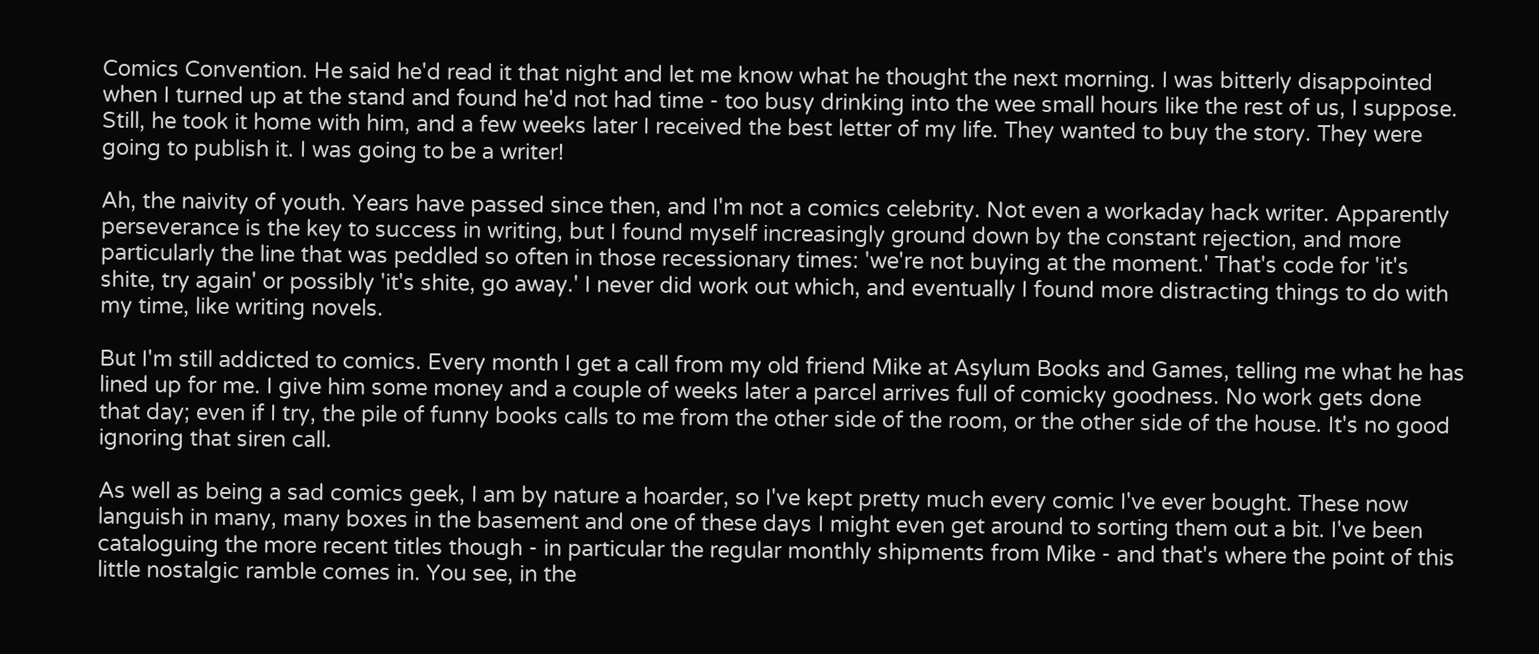Comics Convention. He said he'd read it that night and let me know what he thought the next morning. I was bitterly disappointed when I turned up at the stand and found he'd not had time - too busy drinking into the wee small hours like the rest of us, I suppose. Still, he took it home with him, and a few weeks later I received the best letter of my life. They wanted to buy the story. They were going to publish it. I was going to be a writer!

Ah, the naivity of youth. Years have passed since then, and I'm not a comics celebrity. Not even a workaday hack writer. Apparently perseverance is the key to success in writing, but I found myself increasingly ground down by the constant rejection, and more particularly the line that was peddled so often in those recessionary times: 'we're not buying at the moment.' That's code for 'it's shite, try again' or possibly 'it's shite, go away.' I never did work out which, and eventually I found more distracting things to do with my time, like writing novels.

But I'm still addicted to comics. Every month I get a call from my old friend Mike at Asylum Books and Games, telling me what he has lined up for me. I give him some money and a couple of weeks later a parcel arrives full of comicky goodness. No work gets done that day; even if I try, the pile of funny books calls to me from the other side of the room, or the other side of the house. It's no good ignoring that siren call.

As well as being a sad comics geek, I am by nature a hoarder, so I've kept pretty much every comic I've ever bought. These now languish in many, many boxes in the basement and one of these days I might even get around to sorting them out a bit. I've been cataloguing the more recent titles though - in particular the regular monthly shipments from Mike - and that's where the point of this little nostalgic ramble comes in. You see, in the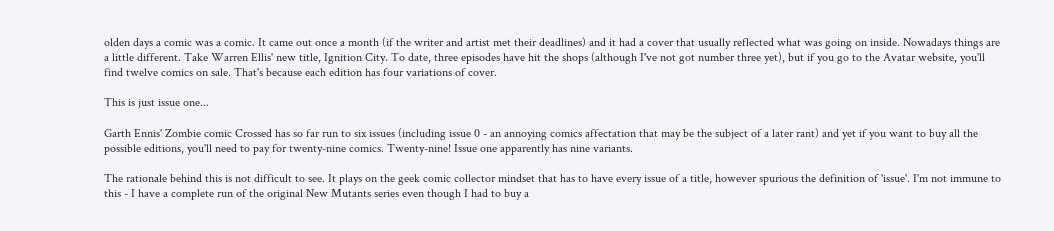olden days a comic was a comic. It came out once a month (if the writer and artist met their deadlines) and it had a cover that usually reflected what was going on inside. Nowadays things are a little different. Take Warren Ellis' new title, Ignition City. To date, three episodes have hit the shops (although I've not got number three yet), but if you go to the Avatar website, you'll find twelve comics on sale. That's because each edition has four variations of cover.

This is just issue one...

Garth Ennis' Zombie comic Crossed has so far run to six issues (including issue 0 - an annoying comics affectation that may be the subject of a later rant) and yet if you want to buy all the possible editions, you'll need to pay for twenty-nine comics. Twenty-nine! Issue one apparently has nine variants.

The rationale behind this is not difficult to see. It plays on the geek comic collector mindset that has to have every issue of a title, however spurious the definition of 'issue'. I'm not immune to this - I have a complete run of the original New Mutants series even though I had to buy a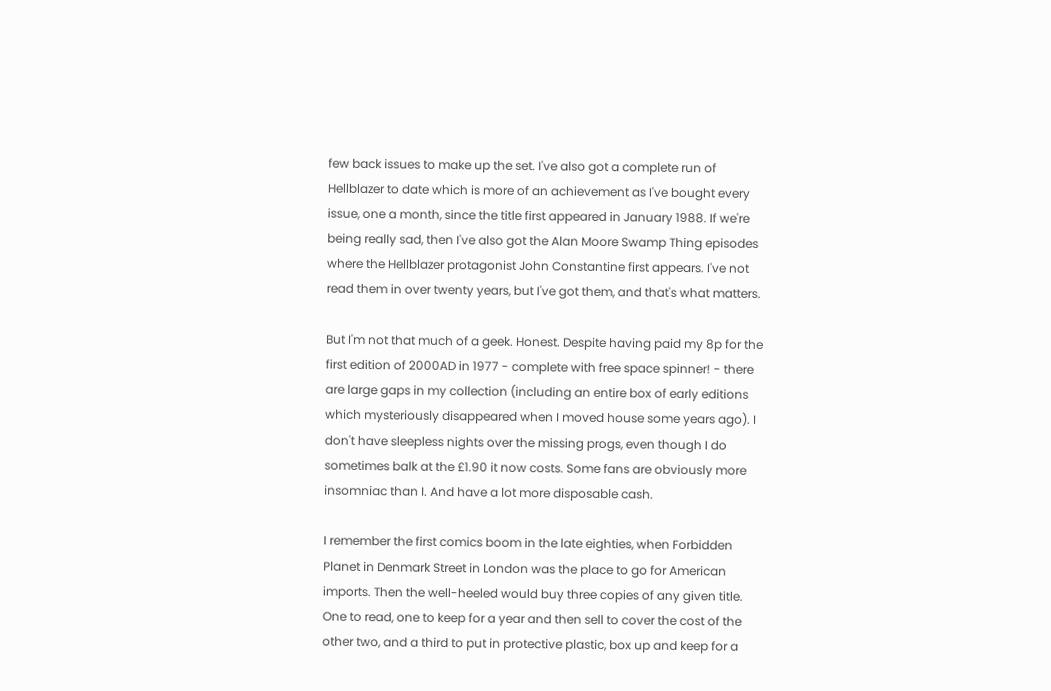few back issues to make up the set. I've also got a complete run of Hellblazer to date which is more of an achievement as I've bought every issue, one a month, since the title first appeared in January 1988. If we're being really sad, then I've also got the Alan Moore Swamp Thing episodes where the Hellblazer protagonist John Constantine first appears. I've not read them in over twenty years, but I've got them, and that's what matters.

But I'm not that much of a geek. Honest. Despite having paid my 8p for the first edition of 2000AD in 1977 - complete with free space spinner! - there are large gaps in my collection (including an entire box of early editions which mysteriously disappeared when I moved house some years ago). I don't have sleepless nights over the missing progs, even though I do sometimes balk at the £1.90 it now costs. Some fans are obviously more insomniac than I. And have a lot more disposable cash.

I remember the first comics boom in the late eighties, when Forbidden Planet in Denmark Street in London was the place to go for American imports. Then the well-heeled would buy three copies of any given title. One to read, one to keep for a year and then sell to cover the cost of the other two, and a third to put in protective plastic, box up and keep for a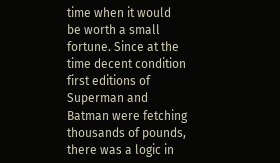time when it would be worth a small fortune. Since at the time decent condition first editions of Superman and Batman were fetching thousands of pounds, there was a logic in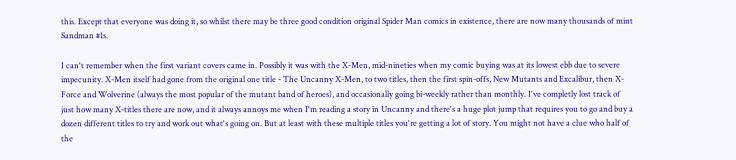this. Except that everyone was doing it, so whilst there may be three good condition original Spider Man comics in existence, there are now many thousands of mint Sandman #1s.

I can't remember when the first variant covers came in. Possibly it was with the X-Men, mid-nineties when my comic buying was at its lowest ebb due to severe impecunity. X-Men itself had gone from the original one title - The Uncanny X-Men, to two titles, then the first spin-offs, New Mutants and Excalibur, then X-Force and Wolverine (always the most popular of the mutant band of heroes), and occasionally going bi-weekly rather than monthly. I've completly lost track of just how many X-titles there are now, and it always annoys me when I'm reading a story in Uncanny and there's a huge plot jump that requires you to go and buy a dozen different titles to try and work out what's going on. But at least with these multiple titles you're getting a lot of story. You might not have a clue who half of the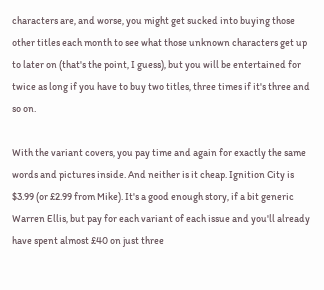characters are, and worse, you might get sucked into buying those other titles each month to see what those unknown characters get up to later on (that's the point, I guess), but you will be entertained for twice as long if you have to buy two titles, three times if it's three and so on.

With the variant covers, you pay time and again for exactly the same words and pictures inside. And neither is it cheap. Ignition City is $3.99 (or £2.99 from Mike). It's a good enough story, if a bit generic Warren Ellis, but pay for each variant of each issue and you'll already have spent almost £40 on just three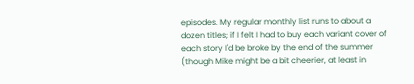episodes. My regular monthly list runs to about a dozen titles; if I felt I had to buy each variant cover of each story I'd be broke by the end of the summer (though Mike might be a bit cheerier, at least in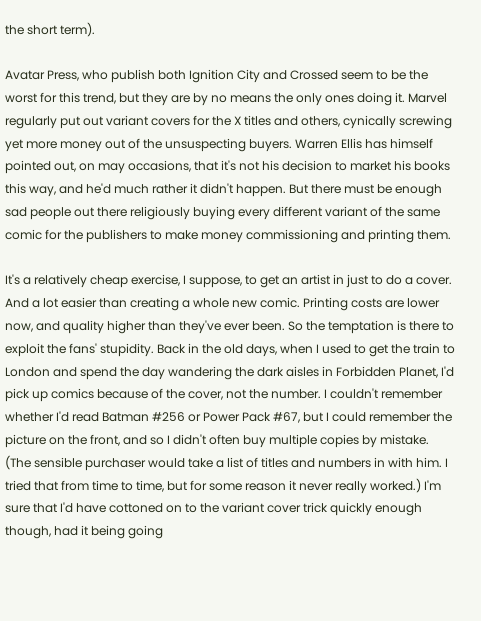the short term).

Avatar Press, who publish both Ignition City and Crossed seem to be the worst for this trend, but they are by no means the only ones doing it. Marvel regularly put out variant covers for the X titles and others, cynically screwing yet more money out of the unsuspecting buyers. Warren Ellis has himself pointed out, on may occasions, that it's not his decision to market his books this way, and he'd much rather it didn't happen. But there must be enough sad people out there religiously buying every different variant of the same comic for the publishers to make money commissioning and printing them.

It's a relatively cheap exercise, I suppose, to get an artist in just to do a cover. And a lot easier than creating a whole new comic. Printing costs are lower now, and quality higher than they've ever been. So the temptation is there to exploit the fans' stupidity. Back in the old days, when I used to get the train to London and spend the day wandering the dark aisles in Forbidden Planet, I'd pick up comics because of the cover, not the number. I couldn't remember whether I'd read Batman #256 or Power Pack #67, but I could remember the picture on the front, and so I didn't often buy multiple copies by mistake. (The sensible purchaser would take a list of titles and numbers in with him. I tried that from time to time, but for some reason it never really worked.) I'm sure that I'd have cottoned on to the variant cover trick quickly enough though, had it being going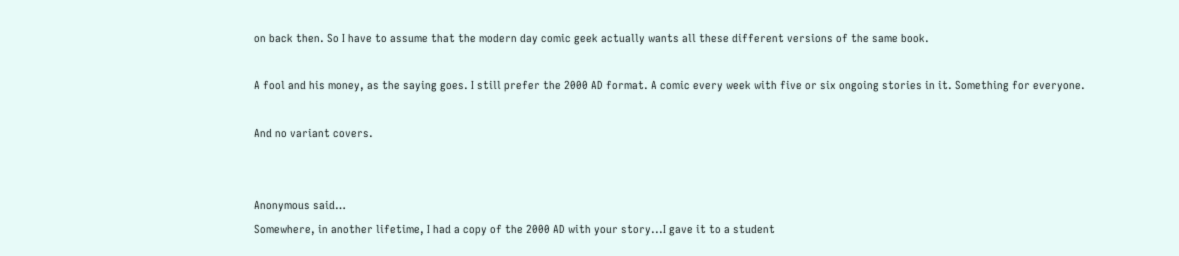on back then. So I have to assume that the modern day comic geek actually wants all these different versions of the same book.

A fool and his money, as the saying goes. I still prefer the 2000 AD format. A comic every week with five or six ongoing stories in it. Something for everyone.

And no variant covers.


Anonymous said…
Somewhere, in another lifetime, I had a copy of the 2000 AD with your story...I gave it to a student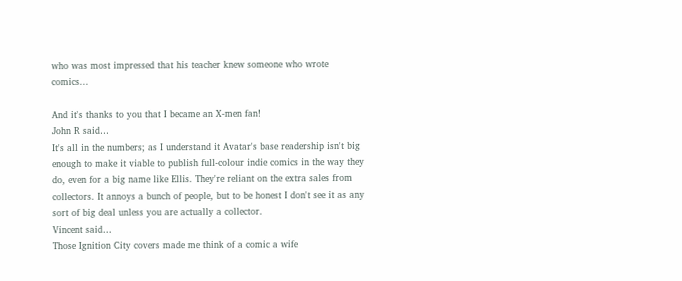who was most impressed that his teacher knew someone who wrote comics...

And it's thanks to you that I became an X-men fan!
John R said…
It's all in the numbers; as I understand it Avatar's base readership isn't big enough to make it viable to publish full-colour indie comics in the way they do, even for a big name like Ellis. They're reliant on the extra sales from collectors. It annoys a bunch of people, but to be honest I don't see it as any sort of big deal unless you are actually a collector.
Vincent said…
Those Ignition City covers made me think of a comic a wife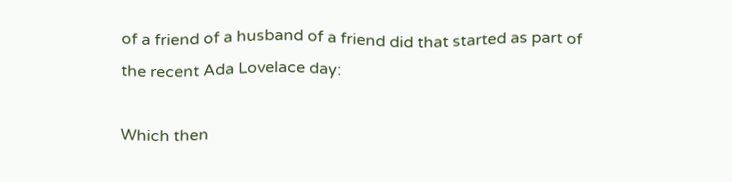of a friend of a husband of a friend did that started as part of the recent Ada Lovelace day:

Which then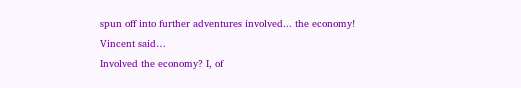spun off into further adventures involved... the economy!
Vincent said…
Involved the economy? I, of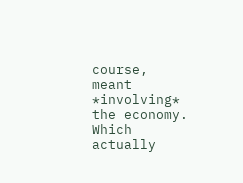course, meant *involving* the economy. Which actually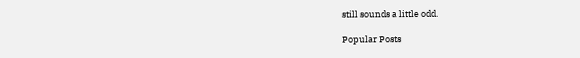still sounds a little odd.

Popular Posts